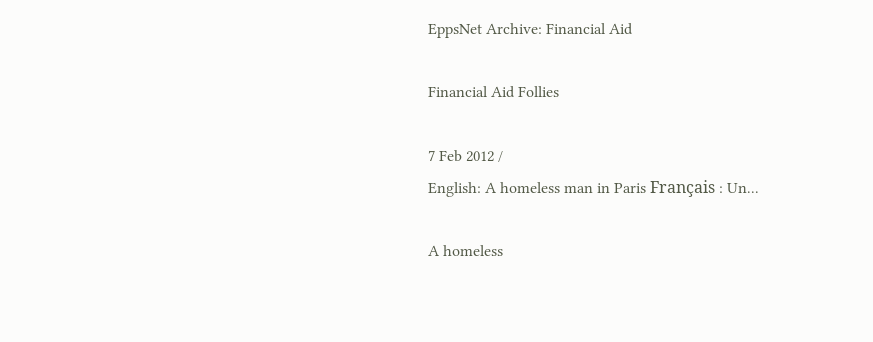EppsNet Archive: Financial Aid

Financial Aid Follies

7 Feb 2012 /
English: A homeless man in Paris Français : Un...

A homeless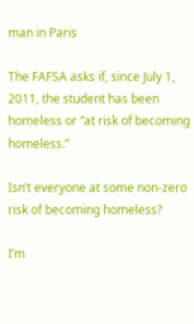man in Paris

The FAFSA asks if, since July 1, 2011, the student has been homeless or “at risk of becoming homeless.”

Isn’t everyone at some non-zero risk of becoming homeless?

I’m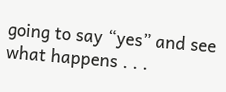going to say “yes” and see what happens . . .